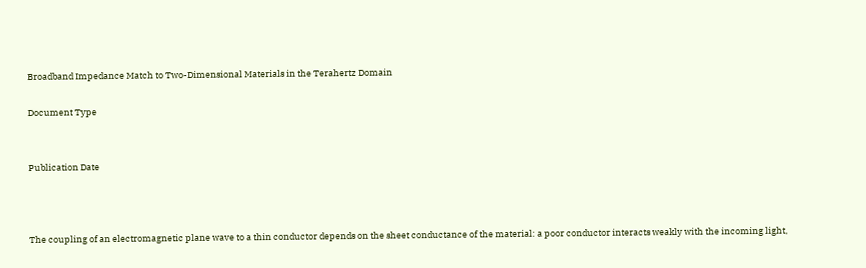Broadband Impedance Match to Two-Dimensional Materials in the Terahertz Domain

Document Type


Publication Date



The coupling of an electromagnetic plane wave to a thin conductor depends on the sheet conductance of the material: a poor conductor interacts weakly with the incoming light,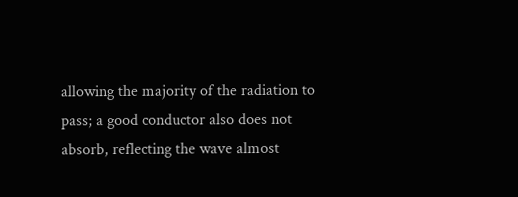allowing the majority of the radiation to pass; a good conductor also does not absorb, reflecting the wave almost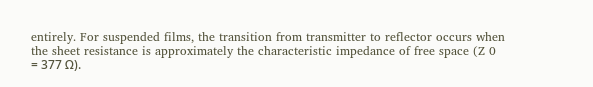entirely. For suspended films, the transition from transmitter to reflector occurs when the sheet resistance is approximately the characteristic impedance of free space (Z 0 = 377 Ω).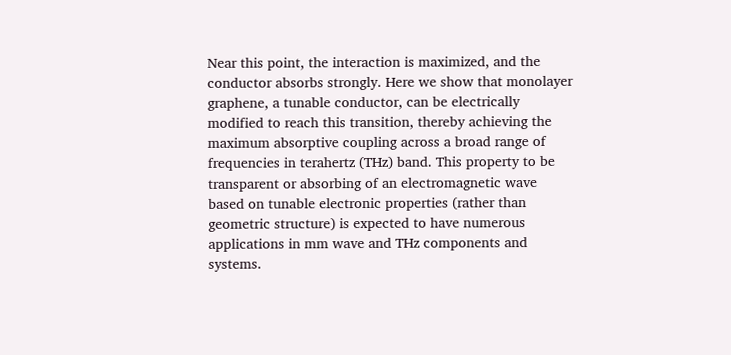Near this point, the interaction is maximized, and the conductor absorbs strongly. Here we show that monolayer graphene, a tunable conductor, can be electrically modified to reach this transition, thereby achieving the maximum absorptive coupling across a broad range of frequencies in terahertz (THz) band. This property to be transparent or absorbing of an electromagnetic wave based on tunable electronic properties (rather than geometric structure) is expected to have numerous applications in mm wave and THz components and systems.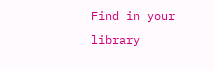Find in your library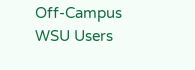Off-Campus WSU Users